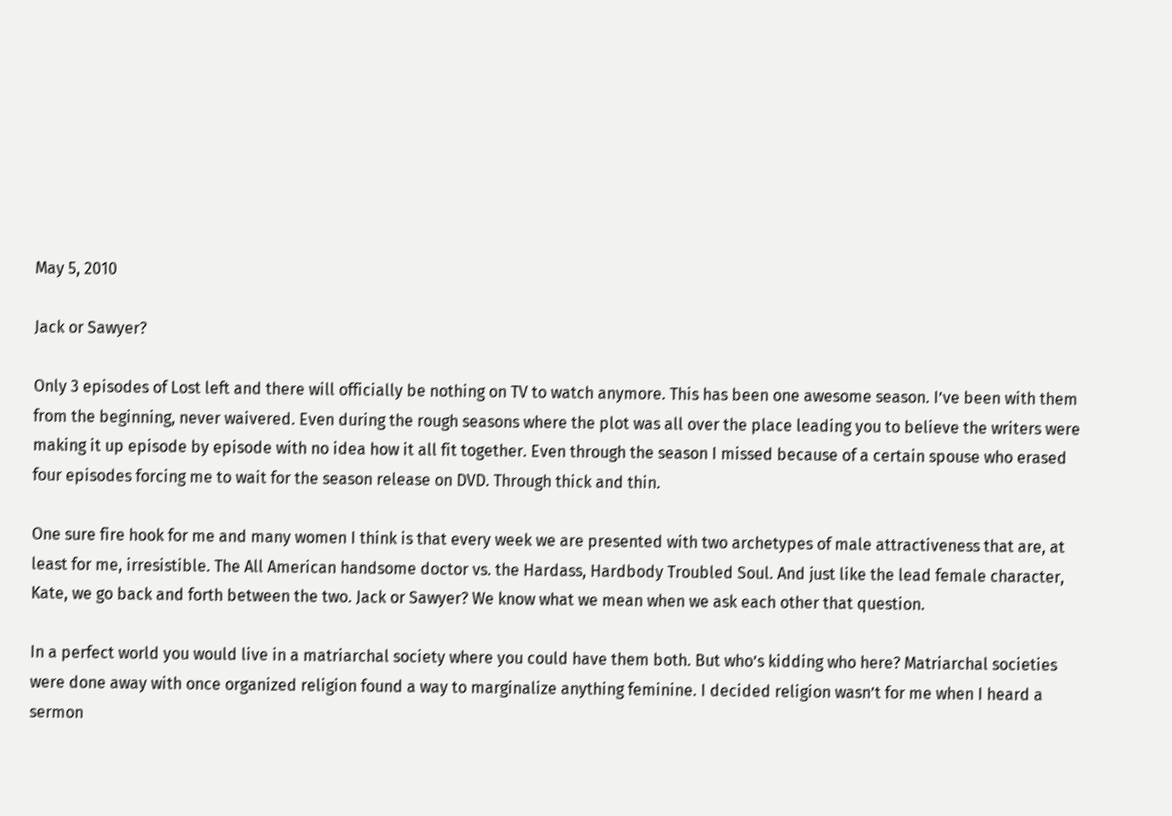May 5, 2010

Jack or Sawyer?

Only 3 episodes of Lost left and there will officially be nothing on TV to watch anymore. This has been one awesome season. I’ve been with them from the beginning, never waivered. Even during the rough seasons where the plot was all over the place leading you to believe the writers were making it up episode by episode with no idea how it all fit together. Even through the season I missed because of a certain spouse who erased four episodes forcing me to wait for the season release on DVD. Through thick and thin.

One sure fire hook for me and many women I think is that every week we are presented with two archetypes of male attractiveness that are, at least for me, irresistible. The All American handsome doctor vs. the Hardass, Hardbody Troubled Soul. And just like the lead female character, Kate, we go back and forth between the two. Jack or Sawyer? We know what we mean when we ask each other that question.

In a perfect world you would live in a matriarchal society where you could have them both. But who’s kidding who here? Matriarchal societies were done away with once organized religion found a way to marginalize anything feminine. I decided religion wasn’t for me when I heard a sermon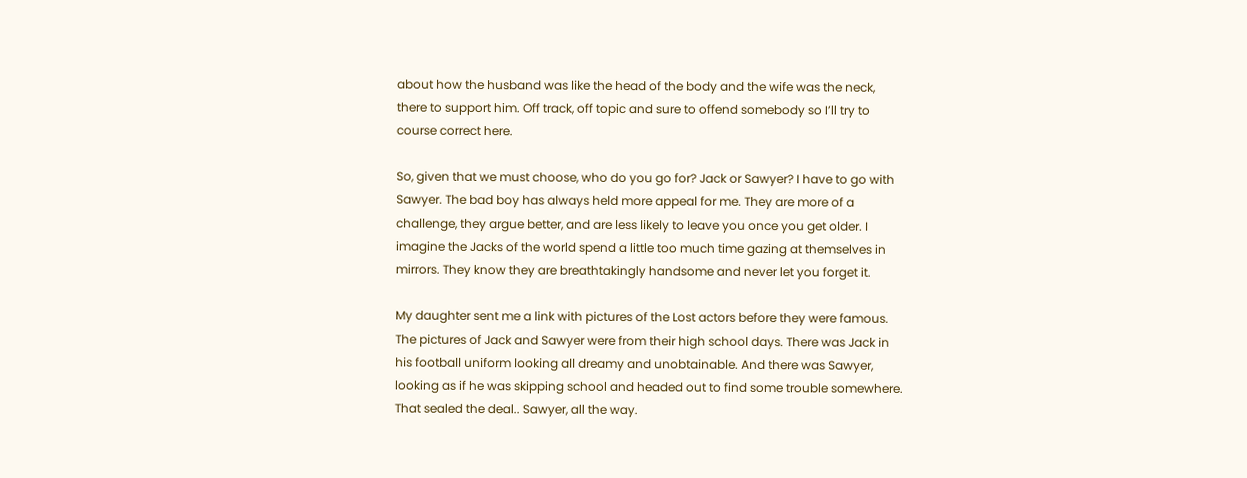about how the husband was like the head of the body and the wife was the neck, there to support him. Off track, off topic and sure to offend somebody so I’ll try to course correct here.

So, given that we must choose, who do you go for? Jack or Sawyer? I have to go with Sawyer. The bad boy has always held more appeal for me. They are more of a challenge, they argue better, and are less likely to leave you once you get older. I imagine the Jacks of the world spend a little too much time gazing at themselves in mirrors. They know they are breathtakingly handsome and never let you forget it.

My daughter sent me a link with pictures of the Lost actors before they were famous. The pictures of Jack and Sawyer were from their high school days. There was Jack in his football uniform looking all dreamy and unobtainable. And there was Sawyer, looking as if he was skipping school and headed out to find some trouble somewhere. That sealed the deal.. Sawyer, all the way.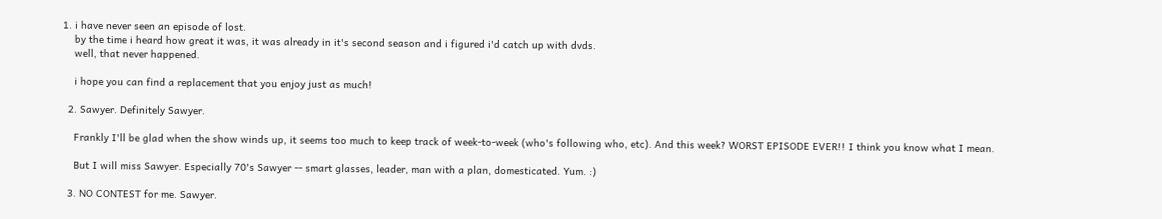1. i have never seen an episode of lost.
    by the time i heard how great it was, it was already in it's second season and i figured i'd catch up with dvds.
    well, that never happened.

    i hope you can find a replacement that you enjoy just as much!

  2. Sawyer. Definitely Sawyer.

    Frankly I'll be glad when the show winds up, it seems too much to keep track of week-to-week (who's following who, etc). And this week? WORST EPISODE EVER!! I think you know what I mean.

    But I will miss Sawyer. Especially 70's Sawyer -- smart glasses, leader, man with a plan, domesticated. Yum. :)

  3. NO CONTEST for me. Sawyer.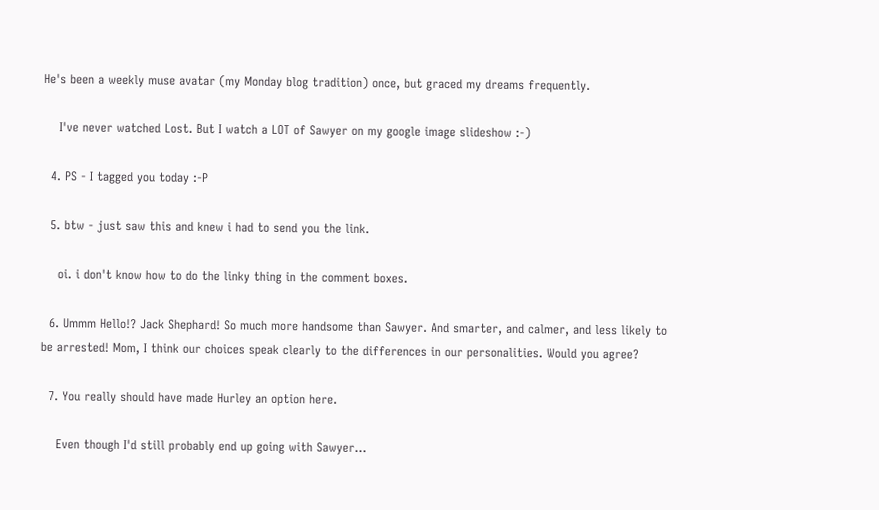He's been a weekly muse avatar (my Monday blog tradition) once, but graced my dreams frequently.

    I've never watched Lost. But I watch a LOT of Sawyer on my google image slideshow :-)

  4. PS - I tagged you today :-P

  5. btw - just saw this and knew i had to send you the link.

    oi. i don't know how to do the linky thing in the comment boxes.

  6. Ummm Hello!? Jack Shephard! So much more handsome than Sawyer. And smarter, and calmer, and less likely to be arrested! Mom, I think our choices speak clearly to the differences in our personalities. Would you agree?

  7. You really should have made Hurley an option here.

    Even though I'd still probably end up going with Sawyer...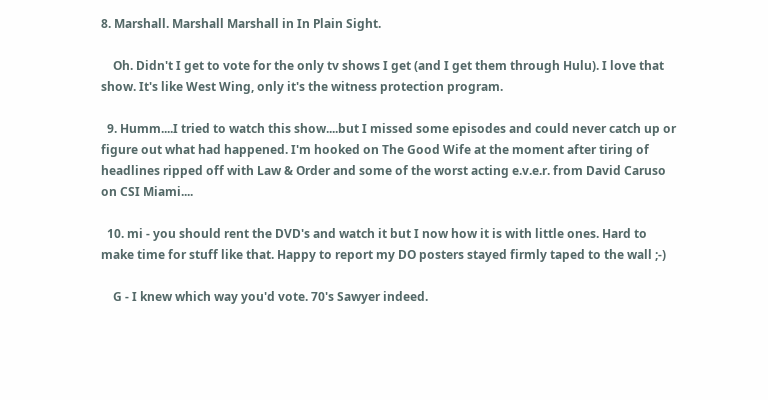8. Marshall. Marshall Marshall in In Plain Sight.

    Oh. Didn't I get to vote for the only tv shows I get (and I get them through Hulu). I love that show. It's like West Wing, only it's the witness protection program.

  9. Humm....I tried to watch this show....but I missed some episodes and could never catch up or figure out what had happened. I'm hooked on The Good Wife at the moment after tiring of headlines ripped off with Law & Order and some of the worst acting e.v.e.r. from David Caruso on CSI Miami....

  10. mi - you should rent the DVD's and watch it but I now how it is with little ones. Hard to make time for stuff like that. Happy to report my DO posters stayed firmly taped to the wall ;-)

    G - I knew which way you'd vote. 70's Sawyer indeed.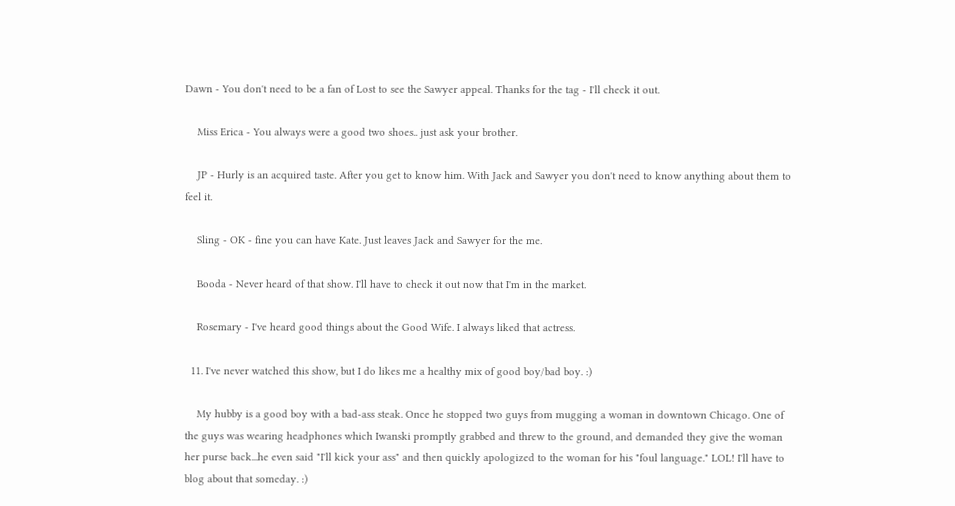Dawn - You don't need to be a fan of Lost to see the Sawyer appeal. Thanks for the tag - I'll check it out.

    Miss Erica - You always were a good two shoes.. just ask your brother.

    JP - Hurly is an acquired taste. After you get to know him. With Jack and Sawyer you don't need to know anything about them to feel it.

    Sling - OK - fine you can have Kate. Just leaves Jack and Sawyer for the me.

    Booda - Never heard of that show. I'll have to check it out now that I'm in the market.

    Rosemary - I've heard good things about the Good Wife. I always liked that actress.

  11. I've never watched this show, but I do likes me a healthy mix of good boy/bad boy. :)

    My hubby is a good boy with a bad-ass steak. Once he stopped two guys from mugging a woman in downtown Chicago. One of the guys was wearing headphones which Iwanski promptly grabbed and threw to the ground, and demanded they give the woman her purse back...he even said "I'll kick your ass" and then quickly apologized to the woman for his "foul language." LOL! I'll have to blog about that someday. :)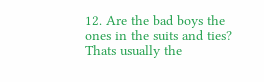12. Are the bad boys the ones in the suits and ties? Thats usually the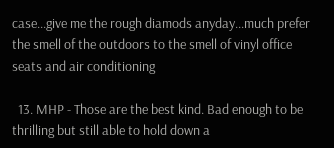case...give me the rough diamods anyday...much prefer the smell of the outdoors to the smell of vinyl office seats and air conditioning

  13. MHP - Those are the best kind. Bad enough to be thrilling but still able to hold down a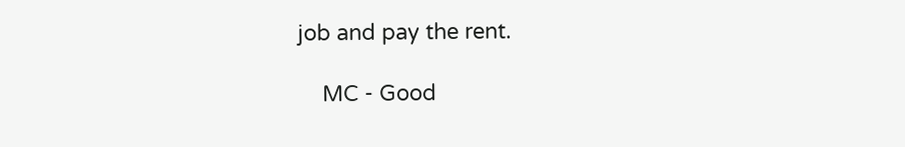job and pay the rent.

    MC - Good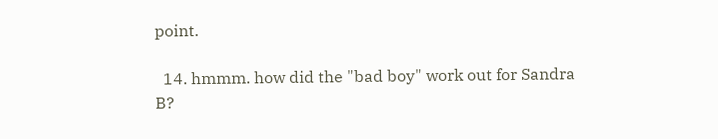point.

  14. hmmm. how did the "bad boy" work out for Sandra B?